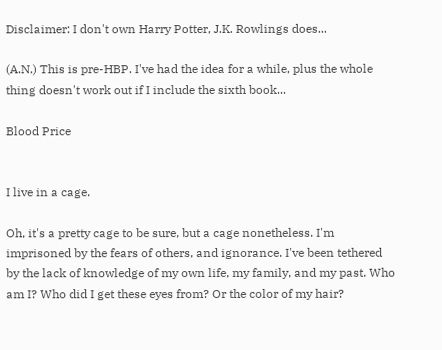Disclaimer: I don't own Harry Potter, J.K. Rowlings does...

(A.N.) This is pre-HBP. I've had the idea for a while, plus the whole thing doesn't work out if I include the sixth book...

Blood Price


I live in a cage.

Oh, it's a pretty cage to be sure, but a cage nonetheless. I'm imprisoned by the fears of others, and ignorance. I've been tethered by the lack of knowledge of my own life, my family, and my past. Who am I? Who did I get these eyes from? Or the color of my hair?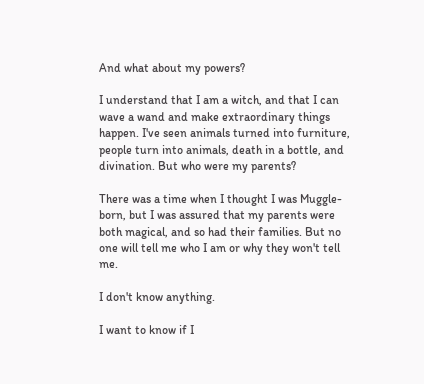And what about my powers?

I understand that I am a witch, and that I can wave a wand and make extraordinary things happen. I've seen animals turned into furniture, people turn into animals, death in a bottle, and divination. But who were my parents?

There was a time when I thought I was Muggle-born, but I was assured that my parents were both magical, and so had their families. But no one will tell me who I am or why they won't tell me.

I don't know anything.

I want to know if I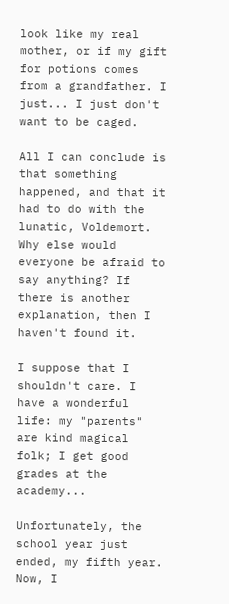look like my real mother, or if my gift for potions comes from a grandfather. I just... I just don't want to be caged.

All I can conclude is that something happened, and that it had to do with the lunatic, Voldemort. Why else would everyone be afraid to say anything? If there is another explanation, then I haven't found it.

I suppose that I shouldn't care. I have a wonderful life: my "parents" are kind magical folk; I get good grades at the academy...

Unfortunately, the school year just ended, my fifth year. Now, I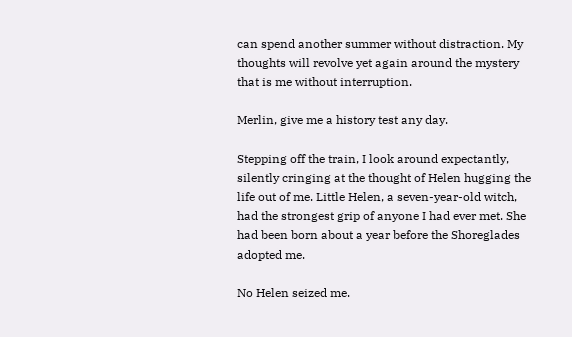can spend another summer without distraction. My thoughts will revolve yet again around the mystery that is me without interruption.

Merlin, give me a history test any day.

Stepping off the train, I look around expectantly, silently cringing at the thought of Helen hugging the life out of me. Little Helen, a seven-year-old witch, had the strongest grip of anyone I had ever met. She had been born about a year before the Shoreglades adopted me.

No Helen seized me.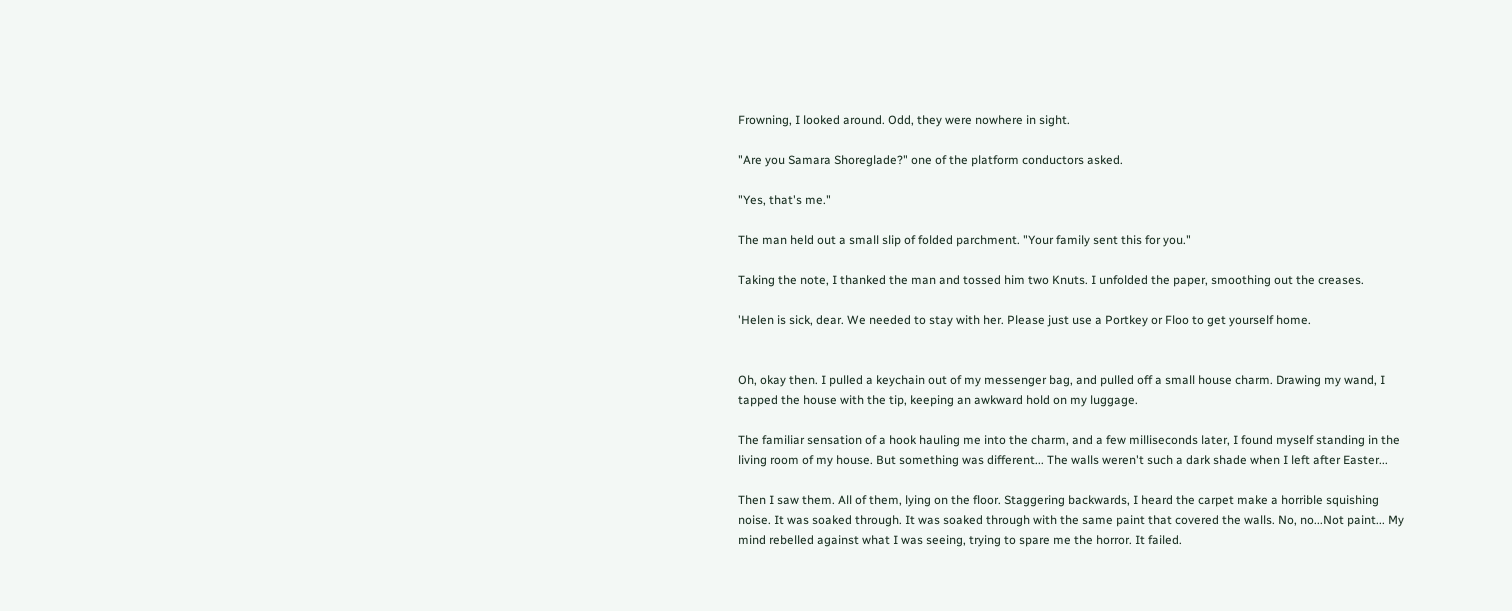Frowning, I looked around. Odd, they were nowhere in sight.

"Are you Samara Shoreglade?" one of the platform conductors asked.

"Yes, that's me."

The man held out a small slip of folded parchment. "Your family sent this for you."

Taking the note, I thanked the man and tossed him two Knuts. I unfolded the paper, smoothing out the creases.

'Helen is sick, dear. We needed to stay with her. Please just use a Portkey or Floo to get yourself home.


Oh, okay then. I pulled a keychain out of my messenger bag, and pulled off a small house charm. Drawing my wand, I tapped the house with the tip, keeping an awkward hold on my luggage.

The familiar sensation of a hook hauling me into the charm, and a few milliseconds later, I found myself standing in the living room of my house. But something was different... The walls weren't such a dark shade when I left after Easter...

Then I saw them. All of them, lying on the floor. Staggering backwards, I heard the carpet make a horrible squishing noise. It was soaked through. It was soaked through with the same paint that covered the walls. No, no...Not paint... My mind rebelled against what I was seeing, trying to spare me the horror. It failed.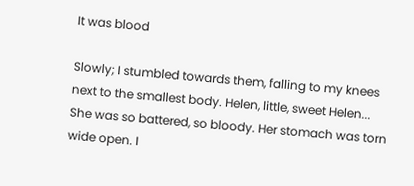It was blood

Slowly; I stumbled towards them, falling to my knees next to the smallest body. Helen, little, sweet Helen... She was so battered, so bloody. Her stomach was torn wide open. I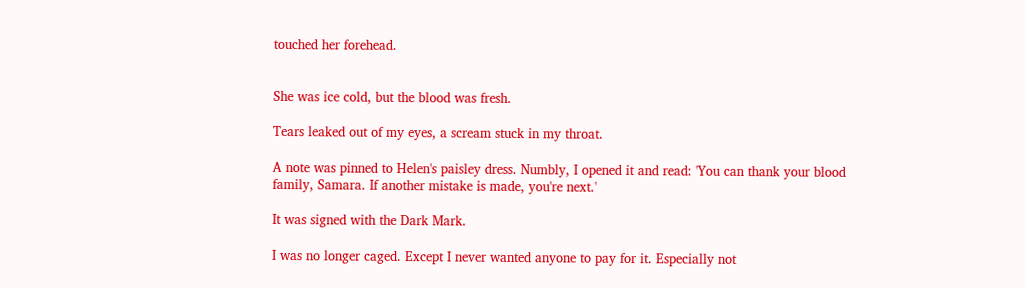touched her forehead.


She was ice cold, but the blood was fresh.

Tears leaked out of my eyes, a scream stuck in my throat.

A note was pinned to Helen's paisley dress. Numbly, I opened it and read: 'You can thank your blood family, Samara. If another mistake is made, you're next.'

It was signed with the Dark Mark.

I was no longer caged. Except I never wanted anyone to pay for it. Especially not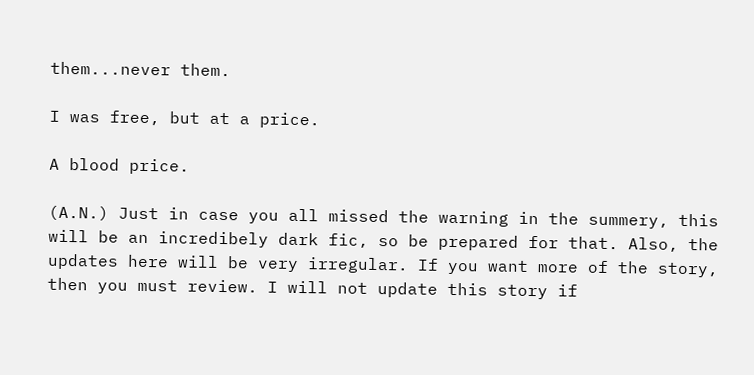them...never them.

I was free, but at a price.

A blood price.

(A.N.) Just in case you all missed the warning in the summery, this will be an incredibely dark fic, so be prepared for that. Also, the updates here will be very irregular. If you want more of the story, then you must review. I will not update this story if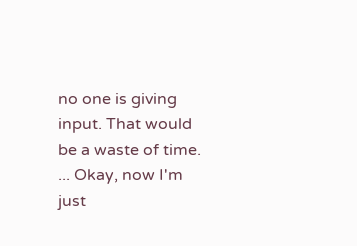no one is giving input. That would be a waste of time. ... Okay, now I'm just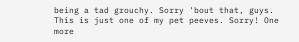being a tad grouchy. Sorry 'bout that, guys. This is just one of my pet peeves. Sorry! One more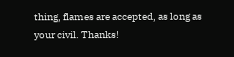thing, flames are accepted, as long as your civil. Thanks!